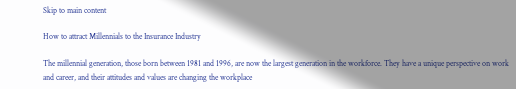Skip to main content

How to attract Millennials to the Insurance Industry

The millennial generation, those born between 1981 and 1996, are now the largest generation in the workforce. They have a unique perspective on work and career, and their attitudes and values are changing the workplace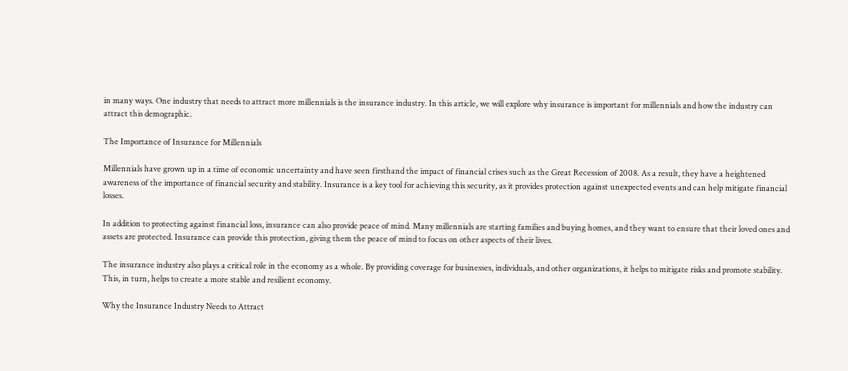in many ways. One industry that needs to attract more millennials is the insurance industry. In this article, we will explore why insurance is important for millennials and how the industry can attract this demographic.

The Importance of Insurance for Millennials

Millennials have grown up in a time of economic uncertainty and have seen firsthand the impact of financial crises such as the Great Recession of 2008. As a result, they have a heightened awareness of the importance of financial security and stability. Insurance is a key tool for achieving this security, as it provides protection against unexpected events and can help mitigate financial losses.

In addition to protecting against financial loss, insurance can also provide peace of mind. Many millennials are starting families and buying homes, and they want to ensure that their loved ones and assets are protected. Insurance can provide this protection, giving them the peace of mind to focus on other aspects of their lives.

The insurance industry also plays a critical role in the economy as a whole. By providing coverage for businesses, individuals, and other organizations, it helps to mitigate risks and promote stability. This, in turn, helps to create a more stable and resilient economy.

Why the Insurance Industry Needs to Attract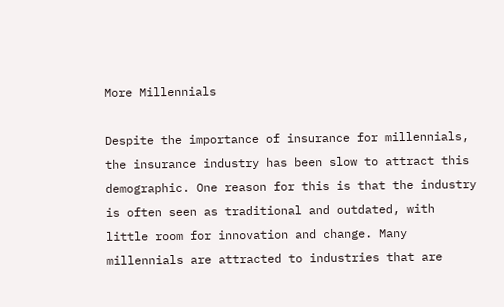More Millennials

Despite the importance of insurance for millennials, the insurance industry has been slow to attract this demographic. One reason for this is that the industry is often seen as traditional and outdated, with little room for innovation and change. Many millennials are attracted to industries that are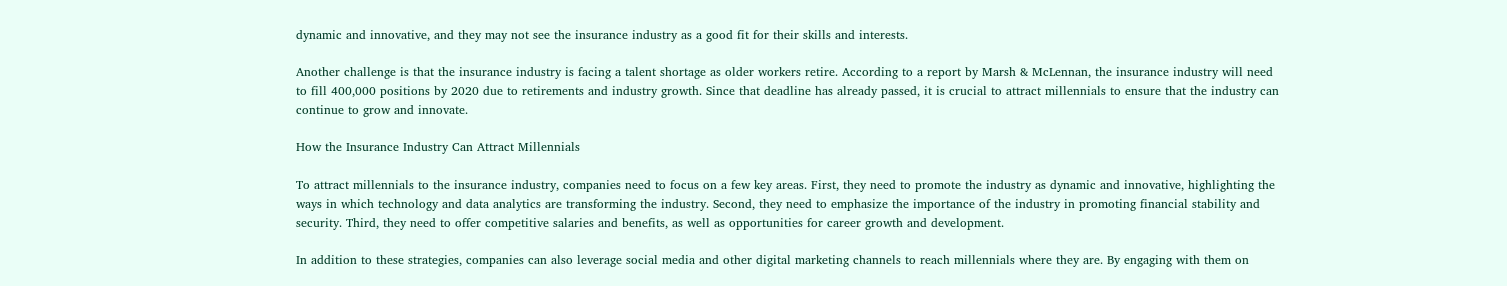dynamic and innovative, and they may not see the insurance industry as a good fit for their skills and interests.

Another challenge is that the insurance industry is facing a talent shortage as older workers retire. According to a report by Marsh & McLennan, the insurance industry will need to fill 400,000 positions by 2020 due to retirements and industry growth. Since that deadline has already passed, it is crucial to attract millennials to ensure that the industry can continue to grow and innovate.

How the Insurance Industry Can Attract Millennials

To attract millennials to the insurance industry, companies need to focus on a few key areas. First, they need to promote the industry as dynamic and innovative, highlighting the ways in which technology and data analytics are transforming the industry. Second, they need to emphasize the importance of the industry in promoting financial stability and security. Third, they need to offer competitive salaries and benefits, as well as opportunities for career growth and development.

In addition to these strategies, companies can also leverage social media and other digital marketing channels to reach millennials where they are. By engaging with them on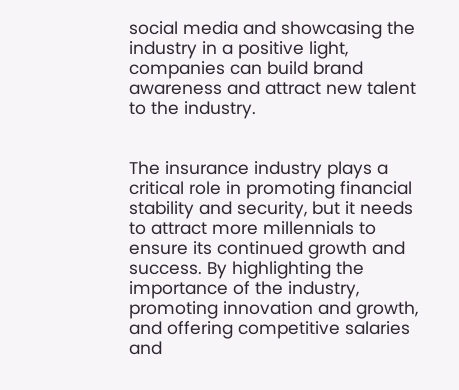social media and showcasing the industry in a positive light, companies can build brand awareness and attract new talent to the industry.


The insurance industry plays a critical role in promoting financial stability and security, but it needs to attract more millennials to ensure its continued growth and success. By highlighting the importance of the industry, promoting innovation and growth, and offering competitive salaries and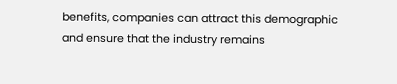benefits, companies can attract this demographic and ensure that the industry remains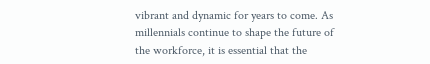vibrant and dynamic for years to come. As millennials continue to shape the future of the workforce, it is essential that the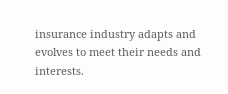insurance industry adapts and evolves to meet their needs and interests.